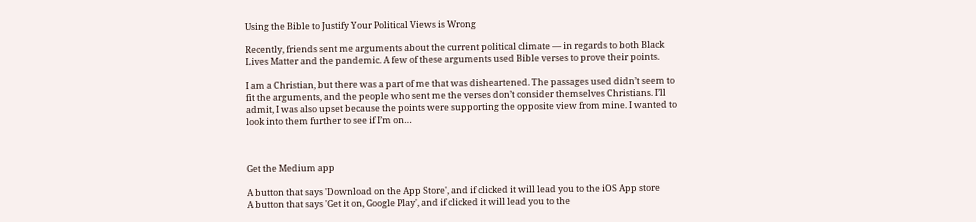Using the Bible to Justify Your Political Views is Wrong

Recently, friends sent me arguments about the current political climate — in regards to both Black Lives Matter and the pandemic. A few of these arguments used Bible verses to prove their points.

I am a Christian, but there was a part of me that was disheartened. The passages used didn’t seem to fit the arguments, and the people who sent me the verses don’t consider themselves Christians. I’ll admit, I was also upset because the points were supporting the opposite view from mine. I wanted to look into them further to see if I’m on…



Get the Medium app

A button that says 'Download on the App Store', and if clicked it will lead you to the iOS App store
A button that says 'Get it on, Google Play', and if clicked it will lead you to the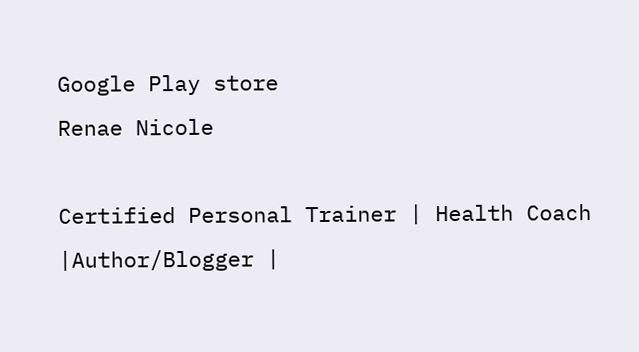Google Play store
Renae Nicole

Certified Personal Trainer | Health Coach |Author/Blogger |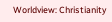Worldview: Christianity